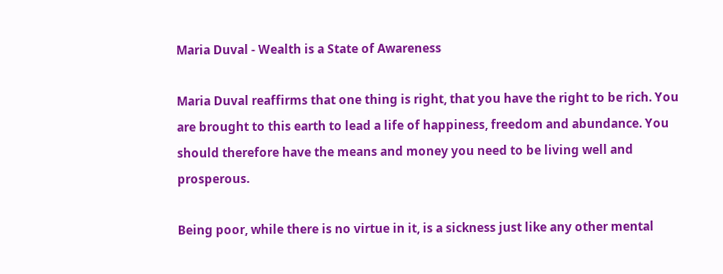Maria Duval - Wealth is a State of Awareness

Maria Duval reaffirms that one thing is right, that you have the right to be rich. You are brought to this earth to lead a life of happiness, freedom and abundance. You should therefore have the means and money you need to be living well and prosperous.

Being poor, while there is no virtue in it, is a sickness just like any other mental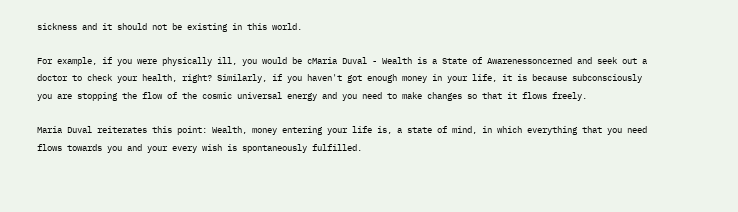sickness and it should not be existing in this world.

For example, if you were physically ill, you would be cMaria Duval - Wealth is a State of Awarenessoncerned and seek out a doctor to check your health, right? Similarly, if you haven't got enough money in your life, it is because subconsciously you are stopping the flow of the cosmic universal energy and you need to make changes so that it flows freely.

Maria Duval reiterates this point: Wealth, money entering your life is, a state of mind, in which everything that you need flows towards you and your every wish is spontaneously fulfilled.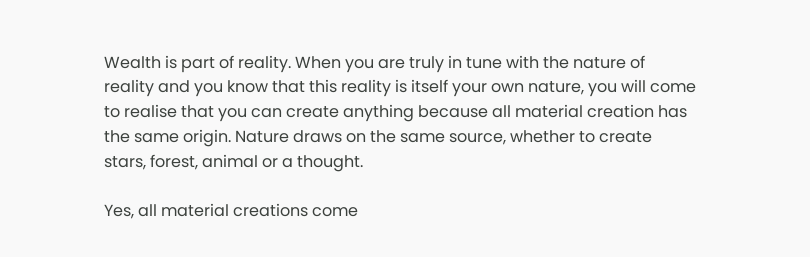Wealth is part of reality. When you are truly in tune with the nature of reality and you know that this reality is itself your own nature, you will come to realise that you can create anything because all material creation has the same origin. Nature draws on the same source, whether to create stars, forest, animal or a thought.

Yes, all material creations come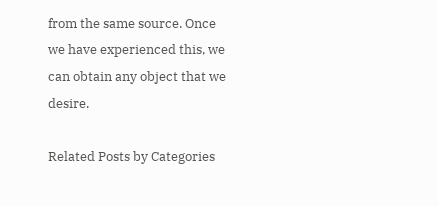from the same source. Once we have experienced this, we can obtain any object that we desire.

Related Posts by Categories